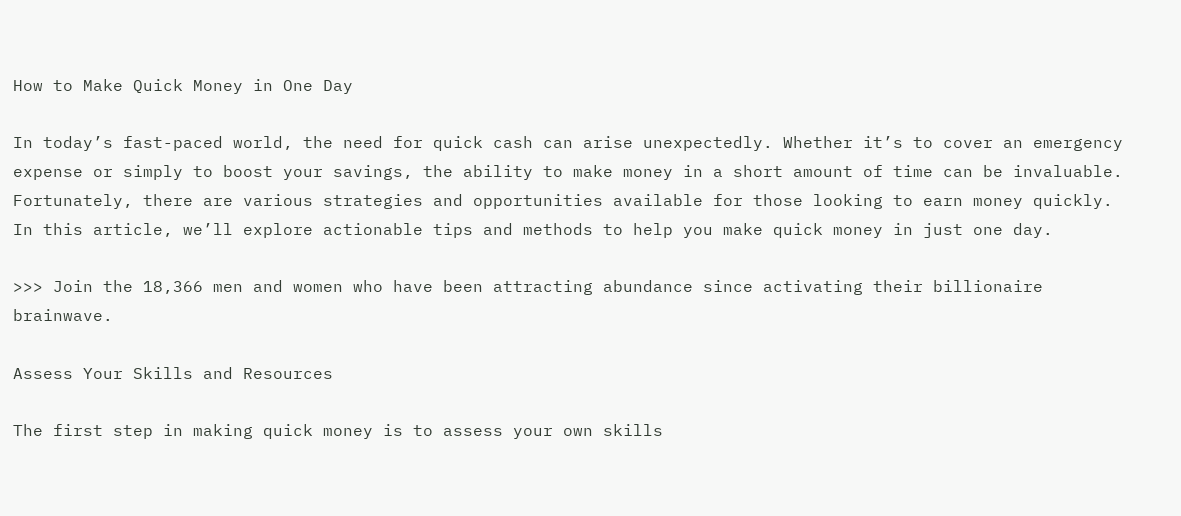How to Make Quick Money in One Day

In today’s fast-paced world, the need for quick cash can arise unexpectedly. Whether it’s to cover an emergency expense or simply to boost your savings, the ability to make money in a short amount of time can be invaluable. Fortunately, there are various strategies and opportunities available for those looking to earn money quickly. In this article, we’ll explore actionable tips and methods to help you make quick money in just one day.

>>> Join the 18,366 men and women who have been attracting abundance since activating their billionaire brainwave.

Assess Your Skills and Resources

The first step in making quick money is to assess your own skills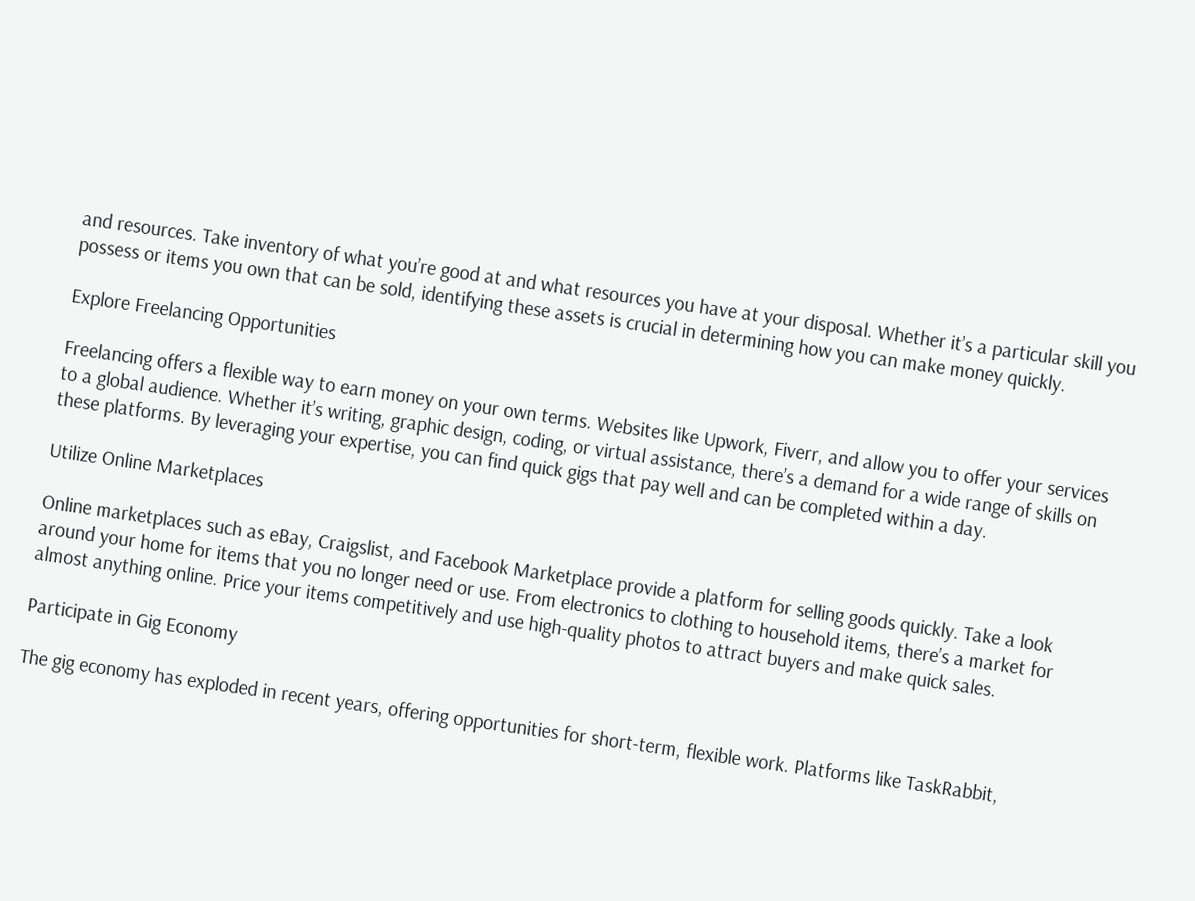and resources. Take inventory of what you’re good at and what resources you have at your disposal. Whether it’s a particular skill you possess or items you own that can be sold, identifying these assets is crucial in determining how you can make money quickly.

Explore Freelancing Opportunities

Freelancing offers a flexible way to earn money on your own terms. Websites like Upwork, Fiverr, and allow you to offer your services to a global audience. Whether it’s writing, graphic design, coding, or virtual assistance, there’s a demand for a wide range of skills on these platforms. By leveraging your expertise, you can find quick gigs that pay well and can be completed within a day.

Utilize Online Marketplaces

Online marketplaces such as eBay, Craigslist, and Facebook Marketplace provide a platform for selling goods quickly. Take a look around your home for items that you no longer need or use. From electronics to clothing to household items, there’s a market for almost anything online. Price your items competitively and use high-quality photos to attract buyers and make quick sales.

Participate in Gig Economy

The gig economy has exploded in recent years, offering opportunities for short-term, flexible work. Platforms like TaskRabbit,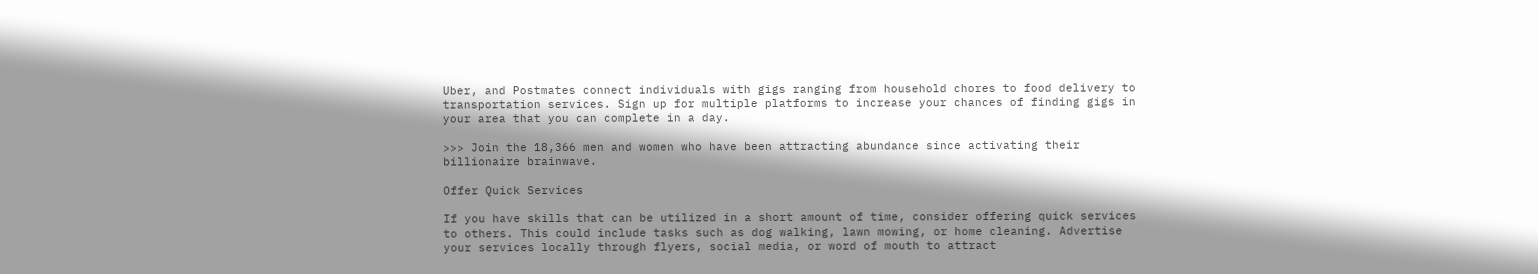Uber, and Postmates connect individuals with gigs ranging from household chores to food delivery to transportation services. Sign up for multiple platforms to increase your chances of finding gigs in your area that you can complete in a day.

>>> Join the 18,366 men and women who have been attracting abundance since activating their billionaire brainwave.

Offer Quick Services

If you have skills that can be utilized in a short amount of time, consider offering quick services to others. This could include tasks such as dog walking, lawn mowing, or home cleaning. Advertise your services locally through flyers, social media, or word of mouth to attract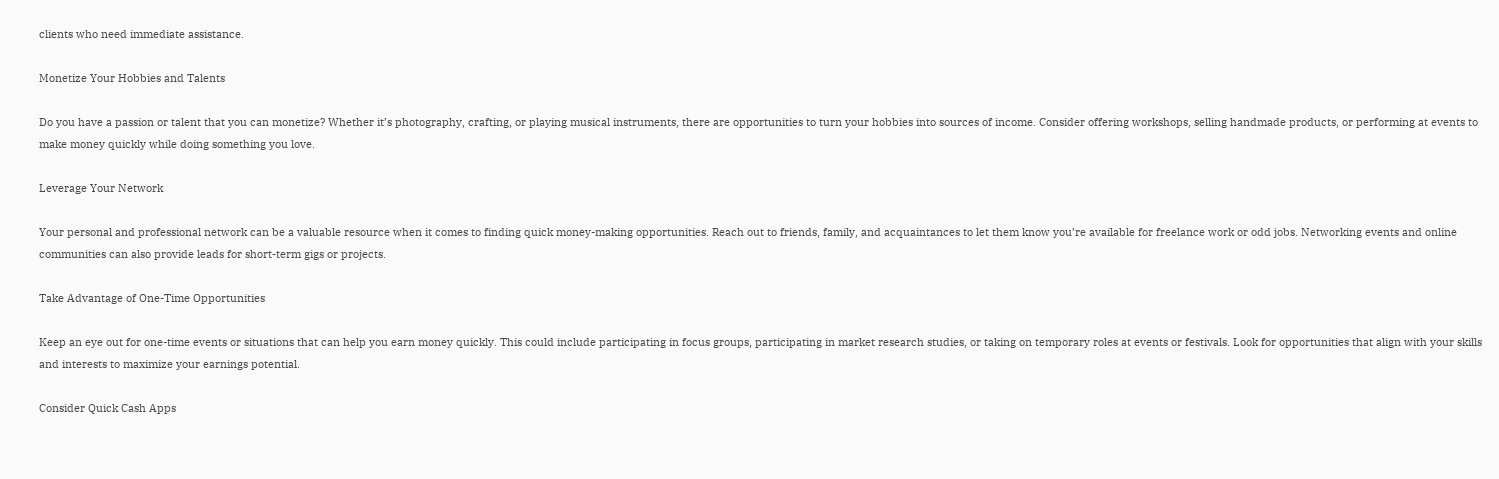clients who need immediate assistance.

Monetize Your Hobbies and Talents

Do you have a passion or talent that you can monetize? Whether it’s photography, crafting, or playing musical instruments, there are opportunities to turn your hobbies into sources of income. Consider offering workshops, selling handmade products, or performing at events to make money quickly while doing something you love.

Leverage Your Network

Your personal and professional network can be a valuable resource when it comes to finding quick money-making opportunities. Reach out to friends, family, and acquaintances to let them know you’re available for freelance work or odd jobs. Networking events and online communities can also provide leads for short-term gigs or projects.

Take Advantage of One-Time Opportunities

Keep an eye out for one-time events or situations that can help you earn money quickly. This could include participating in focus groups, participating in market research studies, or taking on temporary roles at events or festivals. Look for opportunities that align with your skills and interests to maximize your earnings potential.

Consider Quick Cash Apps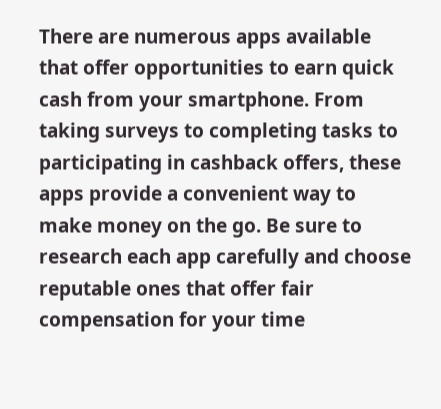There are numerous apps available that offer opportunities to earn quick cash from your smartphone. From taking surveys to completing tasks to participating in cashback offers, these apps provide a convenient way to make money on the go. Be sure to research each app carefully and choose reputable ones that offer fair compensation for your time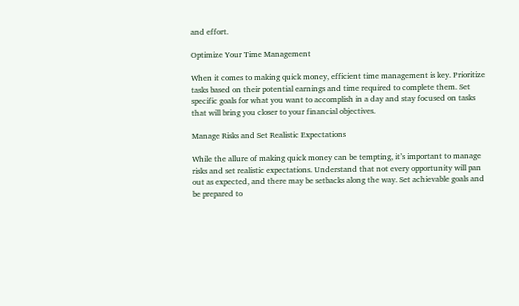and effort.

Optimize Your Time Management

When it comes to making quick money, efficient time management is key. Prioritize tasks based on their potential earnings and time required to complete them. Set specific goals for what you want to accomplish in a day and stay focused on tasks that will bring you closer to your financial objectives.

Manage Risks and Set Realistic Expectations

While the allure of making quick money can be tempting, it’s important to manage risks and set realistic expectations. Understand that not every opportunity will pan out as expected, and there may be setbacks along the way. Set achievable goals and be prepared to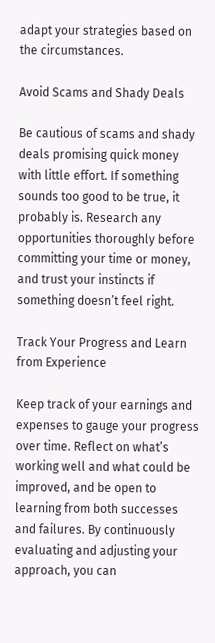adapt your strategies based on the circumstances.

Avoid Scams and Shady Deals

Be cautious of scams and shady deals promising quick money with little effort. If something sounds too good to be true, it probably is. Research any opportunities thoroughly before committing your time or money, and trust your instincts if something doesn’t feel right.

Track Your Progress and Learn from Experience

Keep track of your earnings and expenses to gauge your progress over time. Reflect on what’s working well and what could be improved, and be open to learning from both successes and failures. By continuously evaluating and adjusting your approach, you can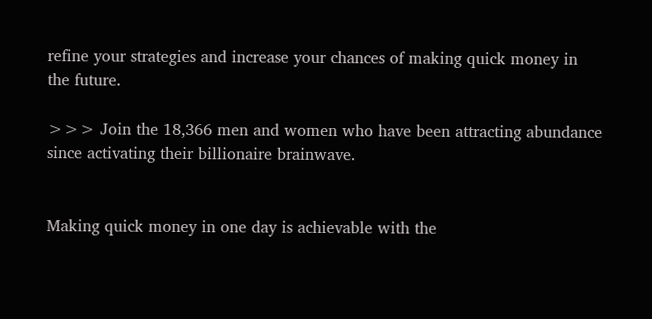refine your strategies and increase your chances of making quick money in the future.

>>> Join the 18,366 men and women who have been attracting abundance since activating their billionaire brainwave.


Making quick money in one day is achievable with the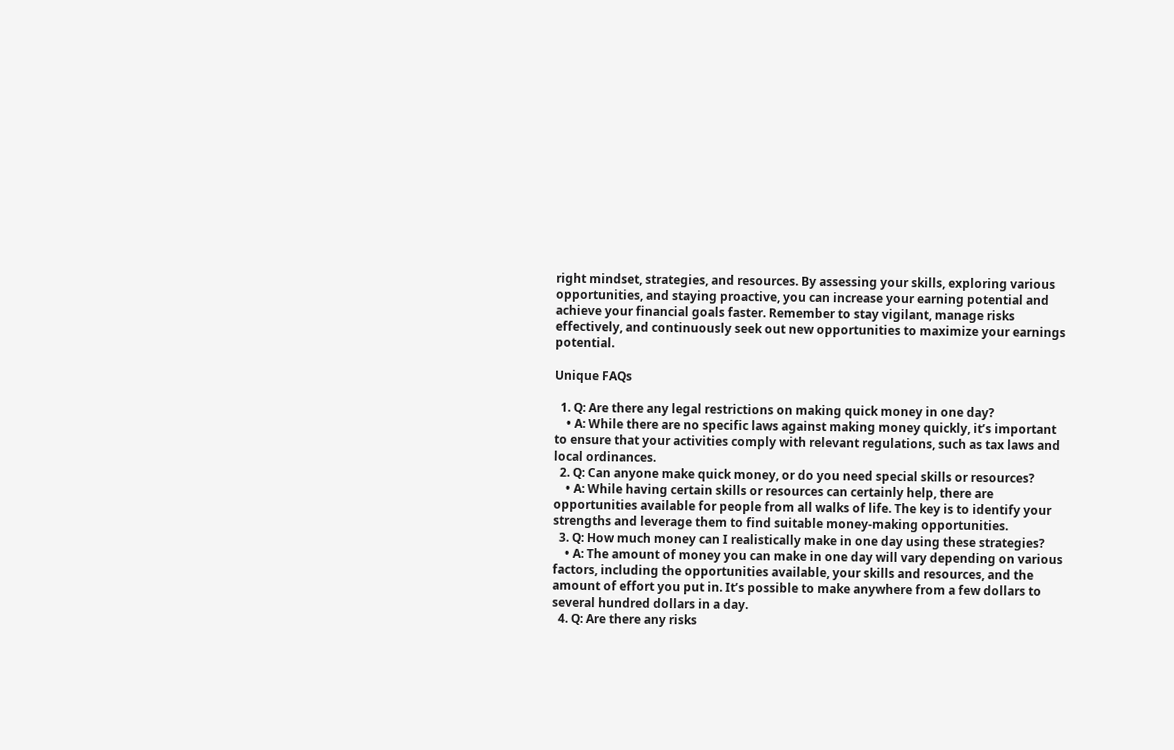right mindset, strategies, and resources. By assessing your skills, exploring various opportunities, and staying proactive, you can increase your earning potential and achieve your financial goals faster. Remember to stay vigilant, manage risks effectively, and continuously seek out new opportunities to maximize your earnings potential.

Unique FAQs

  1. Q: Are there any legal restrictions on making quick money in one day?
    • A: While there are no specific laws against making money quickly, it’s important to ensure that your activities comply with relevant regulations, such as tax laws and local ordinances.
  2. Q: Can anyone make quick money, or do you need special skills or resources?
    • A: While having certain skills or resources can certainly help, there are opportunities available for people from all walks of life. The key is to identify your strengths and leverage them to find suitable money-making opportunities.
  3. Q: How much money can I realistically make in one day using these strategies?
    • A: The amount of money you can make in one day will vary depending on various factors, including the opportunities available, your skills and resources, and the amount of effort you put in. It’s possible to make anywhere from a few dollars to several hundred dollars in a day.
  4. Q: Are there any risks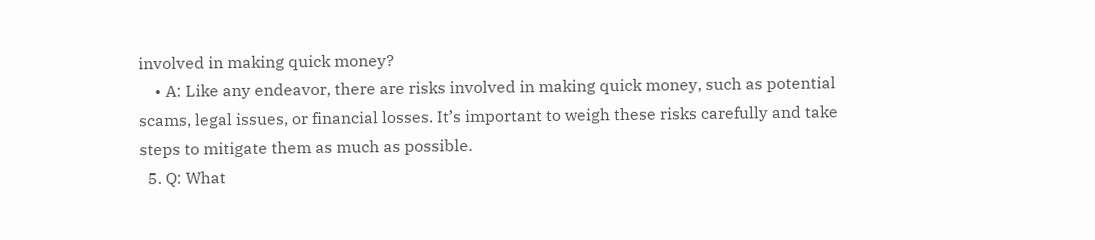involved in making quick money?
    • A: Like any endeavor, there are risks involved in making quick money, such as potential scams, legal issues, or financial losses. It’s important to weigh these risks carefully and take steps to mitigate them as much as possible.
  5. Q: What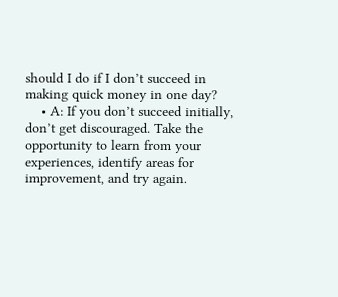should I do if I don’t succeed in making quick money in one day?
    • A: If you don’t succeed initially, don’t get discouraged. Take the opportunity to learn from your experiences, identify areas for improvement, and try again.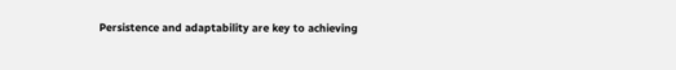Persistence and adaptability are key to achieving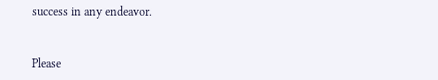success in any endeavor.


Please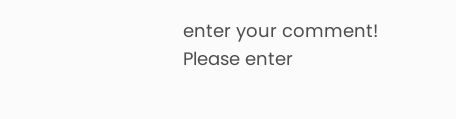enter your comment!
Please enter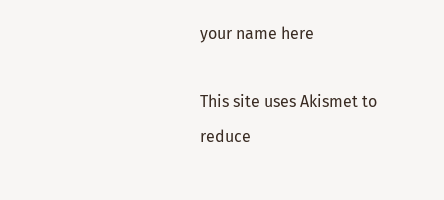your name here

This site uses Akismet to reduce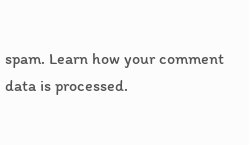spam. Learn how your comment data is processed.